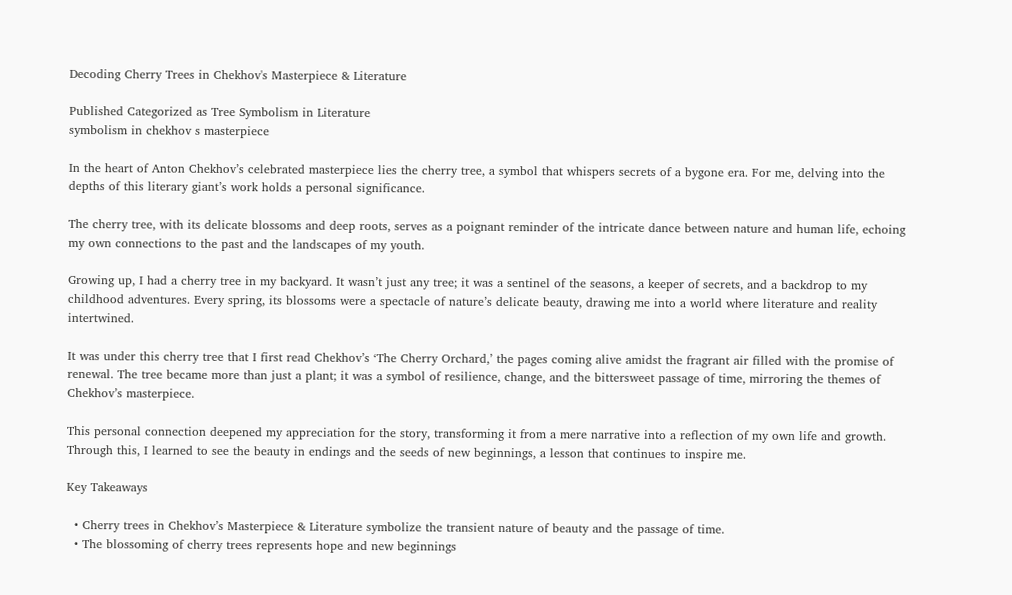Decoding Cherry Trees in Chekhov's Masterpiece & Literature

Published Categorized as Tree Symbolism in Literature
symbolism in chekhov s masterpiece

In the heart of Anton Chekhov’s celebrated masterpiece lies the cherry tree, a symbol that whispers secrets of a bygone era. For me, delving into the depths of this literary giant’s work holds a personal significance.

The cherry tree, with its delicate blossoms and deep roots, serves as a poignant reminder of the intricate dance between nature and human life, echoing my own connections to the past and the landscapes of my youth.

Growing up, I had a cherry tree in my backyard. It wasn’t just any tree; it was a sentinel of the seasons, a keeper of secrets, and a backdrop to my childhood adventures. Every spring, its blossoms were a spectacle of nature’s delicate beauty, drawing me into a world where literature and reality intertwined.

It was under this cherry tree that I first read Chekhov’s ‘The Cherry Orchard,’ the pages coming alive amidst the fragrant air filled with the promise of renewal. The tree became more than just a plant; it was a symbol of resilience, change, and the bittersweet passage of time, mirroring the themes of Chekhov’s masterpiece.

This personal connection deepened my appreciation for the story, transforming it from a mere narrative into a reflection of my own life and growth. Through this, I learned to see the beauty in endings and the seeds of new beginnings, a lesson that continues to inspire me.

Key Takeaways

  • Cherry trees in Chekhov’s Masterpiece & Literature symbolize the transient nature of beauty and the passage of time.
  • The blossoming of cherry trees represents hope and new beginnings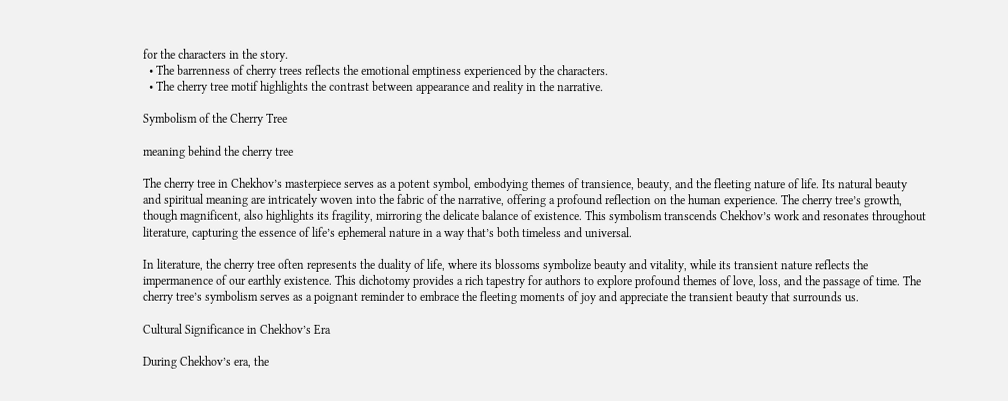for the characters in the story.
  • The barrenness of cherry trees reflects the emotional emptiness experienced by the characters.
  • The cherry tree motif highlights the contrast between appearance and reality in the narrative.

Symbolism of the Cherry Tree

meaning behind the cherry tree

The cherry tree in Chekhov’s masterpiece serves as a potent symbol, embodying themes of transience, beauty, and the fleeting nature of life. Its natural beauty and spiritual meaning are intricately woven into the fabric of the narrative, offering a profound reflection on the human experience. The cherry tree’s growth, though magnificent, also highlights its fragility, mirroring the delicate balance of existence. This symbolism transcends Chekhov’s work and resonates throughout literature, capturing the essence of life’s ephemeral nature in a way that’s both timeless and universal.

In literature, the cherry tree often represents the duality of life, where its blossoms symbolize beauty and vitality, while its transient nature reflects the impermanence of our earthly existence. This dichotomy provides a rich tapestry for authors to explore profound themes of love, loss, and the passage of time. The cherry tree’s symbolism serves as a poignant reminder to embrace the fleeting moments of joy and appreciate the transient beauty that surrounds us.

Cultural Significance in Chekhov’s Era

During Chekhov’s era, the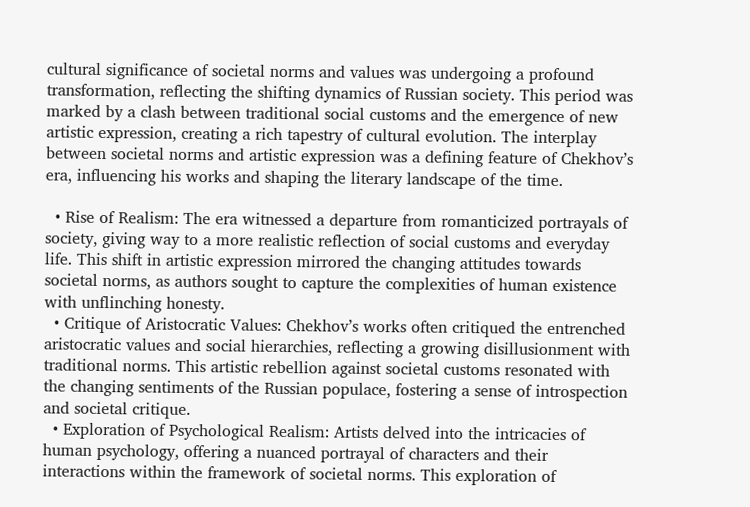cultural significance of societal norms and values was undergoing a profound transformation, reflecting the shifting dynamics of Russian society. This period was marked by a clash between traditional social customs and the emergence of new artistic expression, creating a rich tapestry of cultural evolution. The interplay between societal norms and artistic expression was a defining feature of Chekhov’s era, influencing his works and shaping the literary landscape of the time.

  • Rise of Realism: The era witnessed a departure from romanticized portrayals of society, giving way to a more realistic reflection of social customs and everyday life. This shift in artistic expression mirrored the changing attitudes towards societal norms, as authors sought to capture the complexities of human existence with unflinching honesty.
  • Critique of Aristocratic Values: Chekhov’s works often critiqued the entrenched aristocratic values and social hierarchies, reflecting a growing disillusionment with traditional norms. This artistic rebellion against societal customs resonated with the changing sentiments of the Russian populace, fostering a sense of introspection and societal critique.
  • Exploration of Psychological Realism: Artists delved into the intricacies of human psychology, offering a nuanced portrayal of characters and their interactions within the framework of societal norms. This exploration of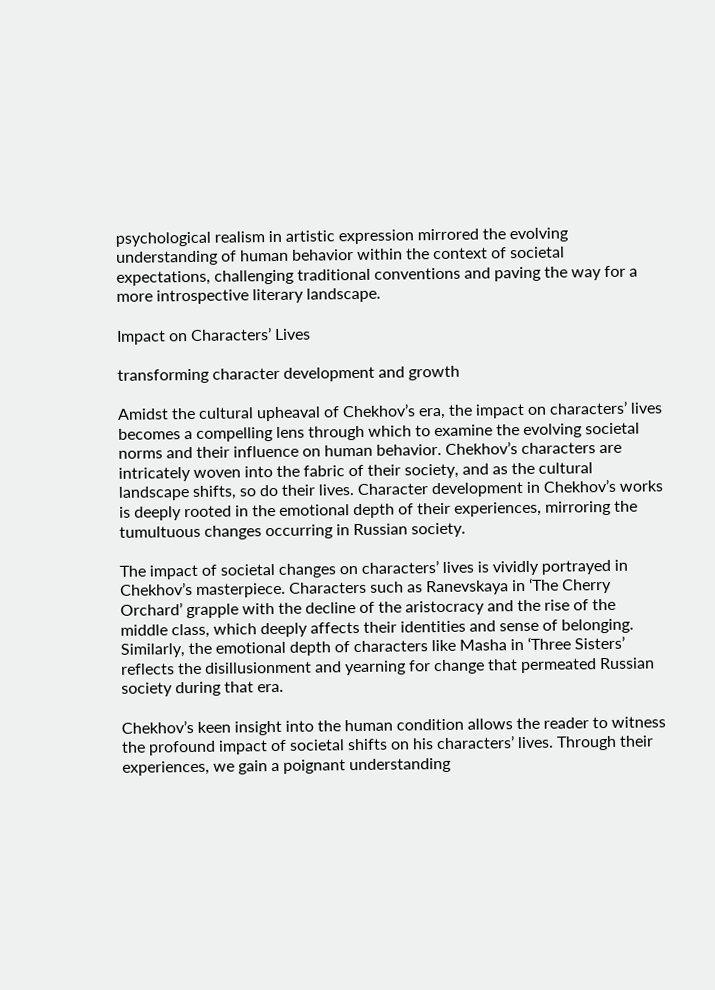psychological realism in artistic expression mirrored the evolving understanding of human behavior within the context of societal expectations, challenging traditional conventions and paving the way for a more introspective literary landscape.

Impact on Characters’ Lives

transforming character development and growth

Amidst the cultural upheaval of Chekhov’s era, the impact on characters’ lives becomes a compelling lens through which to examine the evolving societal norms and their influence on human behavior. Chekhov’s characters are intricately woven into the fabric of their society, and as the cultural landscape shifts, so do their lives. Character development in Chekhov’s works is deeply rooted in the emotional depth of their experiences, mirroring the tumultuous changes occurring in Russian society.

The impact of societal changes on characters’ lives is vividly portrayed in Chekhov’s masterpiece. Characters such as Ranevskaya in ‘The Cherry Orchard’ grapple with the decline of the aristocracy and the rise of the middle class, which deeply affects their identities and sense of belonging. Similarly, the emotional depth of characters like Masha in ‘Three Sisters’ reflects the disillusionment and yearning for change that permeated Russian society during that era.

Chekhov’s keen insight into the human condition allows the reader to witness the profound impact of societal shifts on his characters’ lives. Through their experiences, we gain a poignant understanding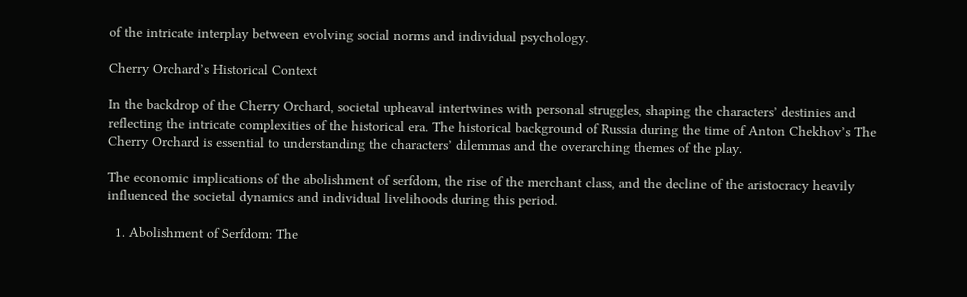of the intricate interplay between evolving social norms and individual psychology.

Cherry Orchard’s Historical Context

In the backdrop of the Cherry Orchard, societal upheaval intertwines with personal struggles, shaping the characters’ destinies and reflecting the intricate complexities of the historical era. The historical background of Russia during the time of Anton Chekhov’s The Cherry Orchard is essential to understanding the characters’ dilemmas and the overarching themes of the play.

The economic implications of the abolishment of serfdom, the rise of the merchant class, and the decline of the aristocracy heavily influenced the societal dynamics and individual livelihoods during this period.

  1. Abolishment of Serfdom: The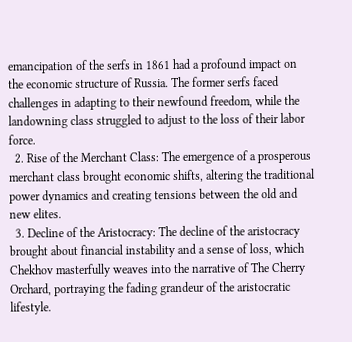emancipation of the serfs in 1861 had a profound impact on the economic structure of Russia. The former serfs faced challenges in adapting to their newfound freedom, while the landowning class struggled to adjust to the loss of their labor force.
  2. Rise of the Merchant Class: The emergence of a prosperous merchant class brought economic shifts, altering the traditional power dynamics and creating tensions between the old and new elites.
  3. Decline of the Aristocracy: The decline of the aristocracy brought about financial instability and a sense of loss, which Chekhov masterfully weaves into the narrative of The Cherry Orchard, portraying the fading grandeur of the aristocratic lifestyle.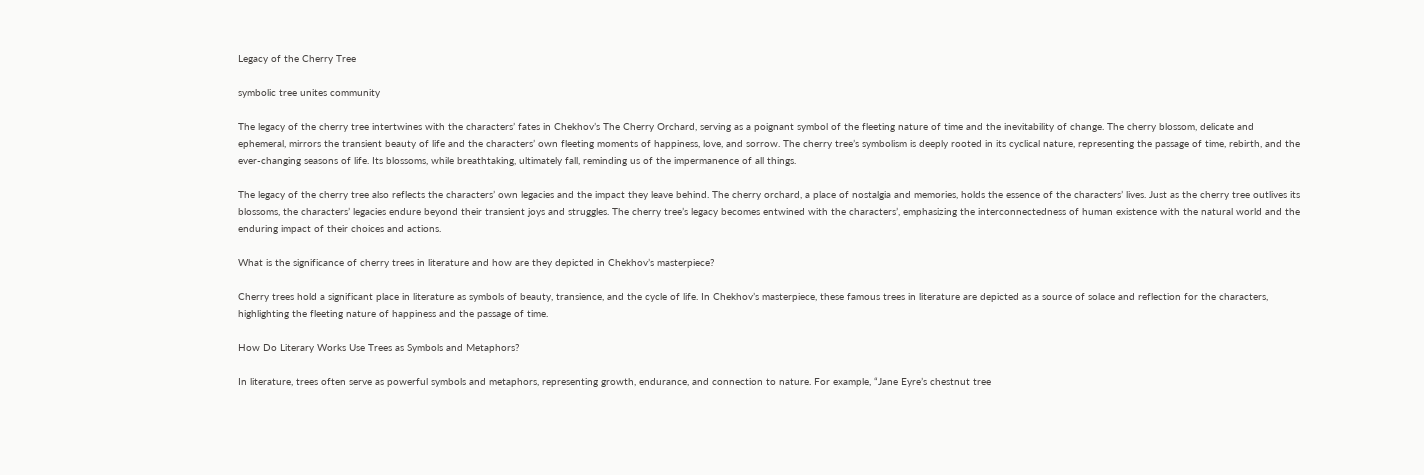Legacy of the Cherry Tree

symbolic tree unites community

The legacy of the cherry tree intertwines with the characters’ fates in Chekhov’s The Cherry Orchard, serving as a poignant symbol of the fleeting nature of time and the inevitability of change. The cherry blossom, delicate and ephemeral, mirrors the transient beauty of life and the characters’ own fleeting moments of happiness, love, and sorrow. The cherry tree’s symbolism is deeply rooted in its cyclical nature, representing the passage of time, rebirth, and the ever-changing seasons of life. Its blossoms, while breathtaking, ultimately fall, reminding us of the impermanence of all things.

The legacy of the cherry tree also reflects the characters’ own legacies and the impact they leave behind. The cherry orchard, a place of nostalgia and memories, holds the essence of the characters’ lives. Just as the cherry tree outlives its blossoms, the characters’ legacies endure beyond their transient joys and struggles. The cherry tree’s legacy becomes entwined with the characters’, emphasizing the interconnectedness of human existence with the natural world and the enduring impact of their choices and actions.

What is the significance of cherry trees in literature and how are they depicted in Chekhov’s masterpiece?

Cherry trees hold a significant place in literature as symbols of beauty, transience, and the cycle of life. In Chekhov’s masterpiece, these famous trees in literature are depicted as a source of solace and reflection for the characters, highlighting the fleeting nature of happiness and the passage of time.

How Do Literary Works Use Trees as Symbols and Metaphors?

In literature, trees often serve as powerful symbols and metaphors, representing growth, endurance, and connection to nature. For example, “Jane Eyre’s chestnut tree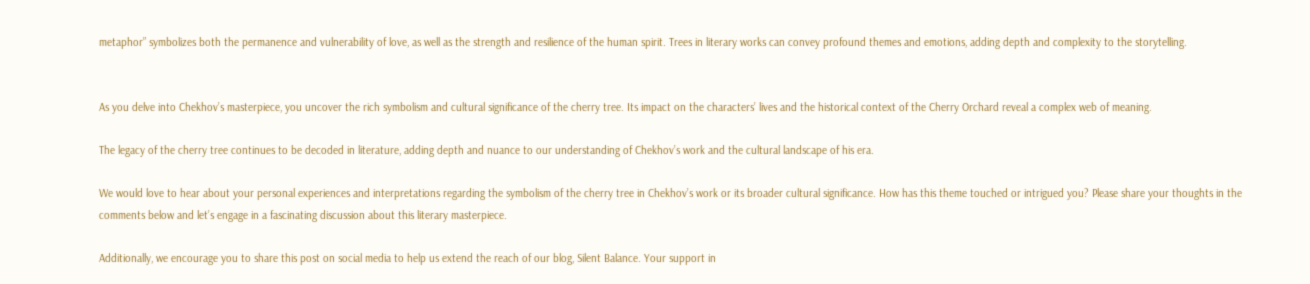metaphor” symbolizes both the permanence and vulnerability of love, as well as the strength and resilience of the human spirit. Trees in literary works can convey profound themes and emotions, adding depth and complexity to the storytelling.


As you delve into Chekhov’s masterpiece, you uncover the rich symbolism and cultural significance of the cherry tree. Its impact on the characters’ lives and the historical context of the Cherry Orchard reveal a complex web of meaning.

The legacy of the cherry tree continues to be decoded in literature, adding depth and nuance to our understanding of Chekhov’s work and the cultural landscape of his era.

We would love to hear about your personal experiences and interpretations regarding the symbolism of the cherry tree in Chekhov’s work or its broader cultural significance. How has this theme touched or intrigued you? Please share your thoughts in the comments below and let’s engage in a fascinating discussion about this literary masterpiece.

Additionally, we encourage you to share this post on social media to help us extend the reach of our blog, Silent Balance. Your support in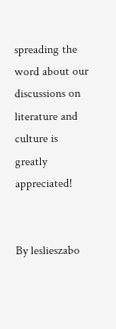spreading the word about our discussions on literature and culture is greatly appreciated!


By leslieszabo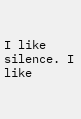I like silence. I like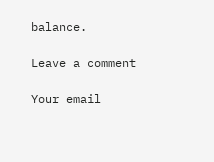balance.

Leave a comment

Your email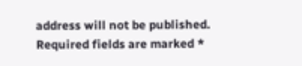address will not be published. Required fields are marked *